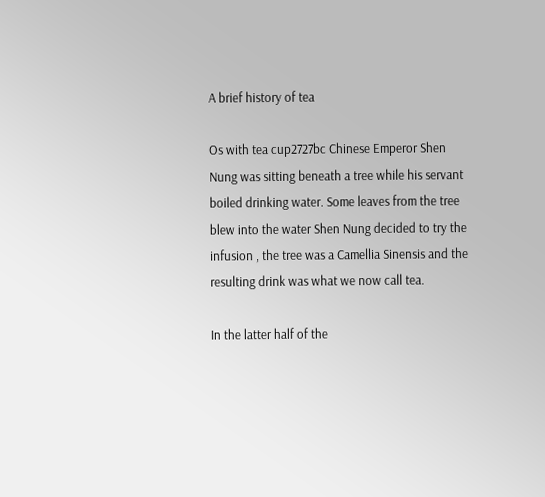A brief history of tea

Os with tea cup2727bc Chinese Emperor Shen Nung was sitting beneath a tree while his servant boiled drinking water. Some leaves from the tree blew into the water Shen Nung decided to try the infusion , the tree was a Camellia Sinensis and the resulting drink was what we now call tea.

In the latter half of the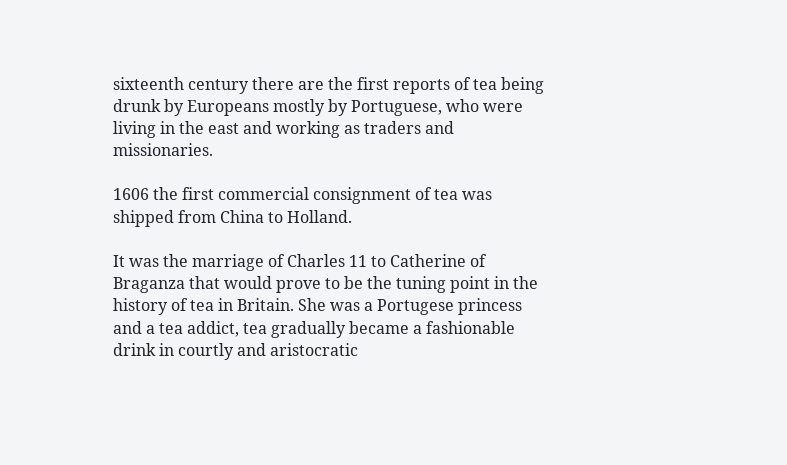sixteenth century there are the first reports of tea being drunk by Europeans mostly by Portuguese, who were living in the east and working as traders and missionaries.

1606 the first commercial consignment of tea was shipped from China to Holland.

It was the marriage of Charles 11 to Catherine of Braganza that would prove to be the tuning point in the history of tea in Britain. She was a Portugese princess and a tea addict, tea gradually became a fashionable drink in courtly and aristocratic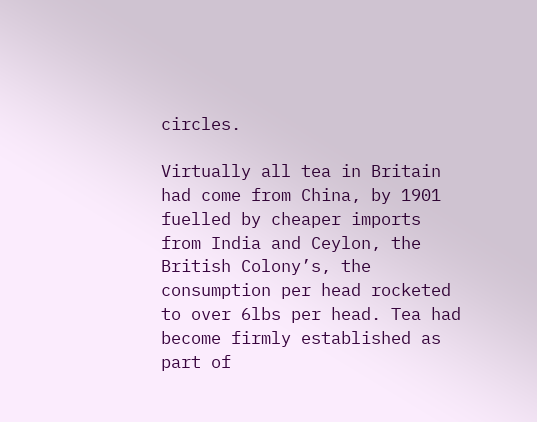circles.

Virtually all tea in Britain had come from China, by 1901 fuelled by cheaper imports from India and Ceylon, the British Colony’s, the consumption per head rocketed to over 6lbs per head. Tea had become firmly established as part of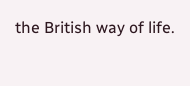the British way of life.